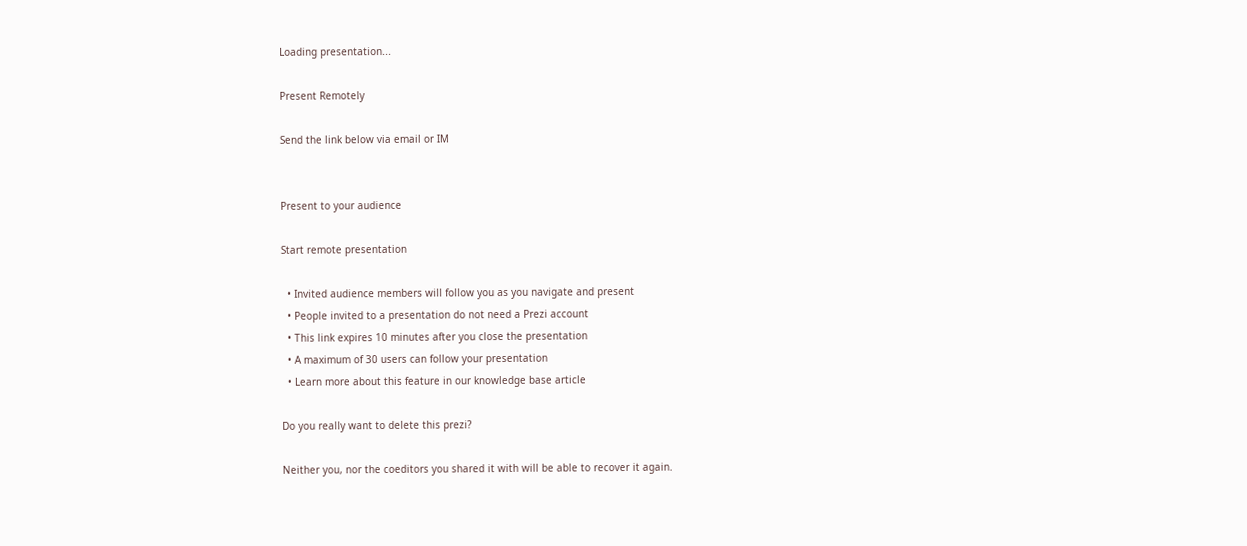Loading presentation...

Present Remotely

Send the link below via email or IM


Present to your audience

Start remote presentation

  • Invited audience members will follow you as you navigate and present
  • People invited to a presentation do not need a Prezi account
  • This link expires 10 minutes after you close the presentation
  • A maximum of 30 users can follow your presentation
  • Learn more about this feature in our knowledge base article

Do you really want to delete this prezi?

Neither you, nor the coeditors you shared it with will be able to recover it again.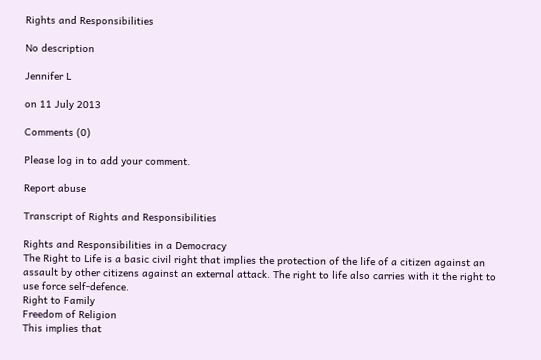Rights and Responsibilities

No description

Jennifer L

on 11 July 2013

Comments (0)

Please log in to add your comment.

Report abuse

Transcript of Rights and Responsibilities

Rights and Responsibilities in a Democracy
The Right to Life is a basic civil right that implies the protection of the life of a citizen against an assault by other citizens against an external attack. The right to life also carries with it the right to use force self-defence.
Right to Family
Freedom of Religion
This implies that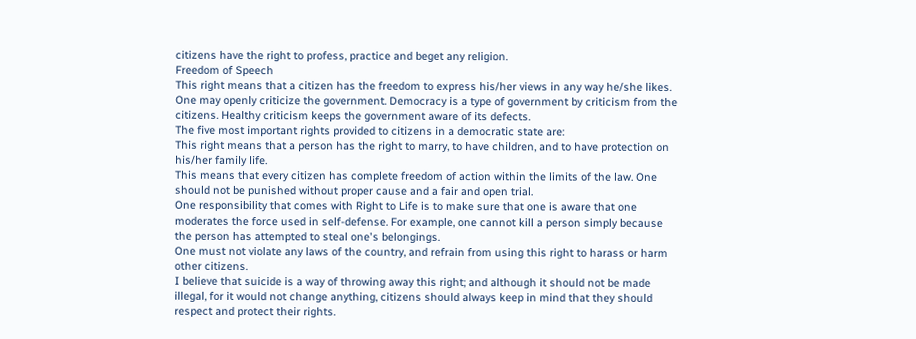citizens have the right to profess, practice and beget any religion.
Freedom of Speech
This right means that a citizen has the freedom to express his/her views in any way he/she likes. One may openly criticize the government. Democracy is a type of government by criticism from the citizens. Healthy criticism keeps the government aware of its defects.
The five most important rights provided to citizens in a democratic state are:
This right means that a person has the right to marry, to have children, and to have protection on his/her family life.
This means that every citizen has complete freedom of action within the limits of the law. One should not be punished without proper cause and a fair and open trial.
One responsibility that comes with Right to Life is to make sure that one is aware that one moderates the force used in self-defense. For example, one cannot kill a person simply because the person has attempted to steal one's belongings.
One must not violate any laws of the country, and refrain from using this right to harass or harm other citizens.
I believe that suicide is a way of throwing away this right; and although it should not be made illegal, for it would not change anything, citizens should always keep in mind that they should respect and protect their rights.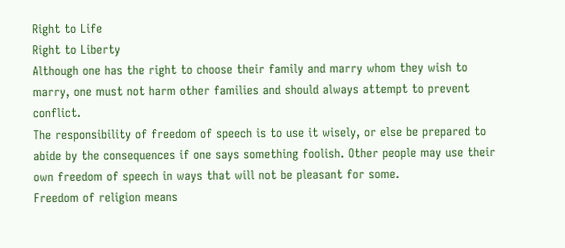Right to Life
Right to Liberty
Although one has the right to choose their family and marry whom they wish to marry, one must not harm other families and should always attempt to prevent conflict.
The responsibility of freedom of speech is to use it wisely, or else be prepared to abide by the consequences if one says something foolish. Other people may use their own freedom of speech in ways that will not be pleasant for some.
Freedom of religion means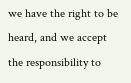we have the right to be heard, and we accept the responsibility to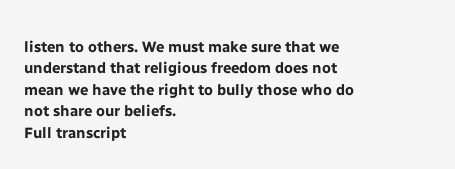listen to others. We must make sure that we understand that religious freedom does not mean we have the right to bully those who do not share our beliefs.
Full transcript